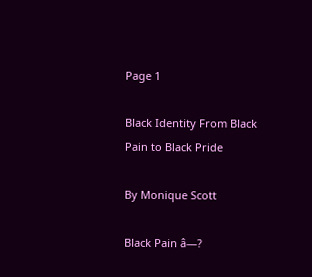Page 1

Black Identity From Black Pain to Black Pride

By Monique Scott

Black Pain â—?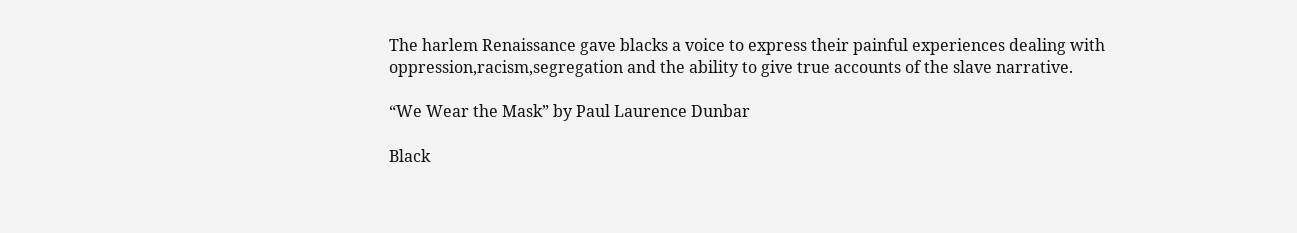The harlem Renaissance gave blacks a voice to express their painful experiences dealing with oppression,racism,segregation and the ability to give true accounts of the slave narrative.

“We Wear the Mask” by Paul Laurence Dunbar

Black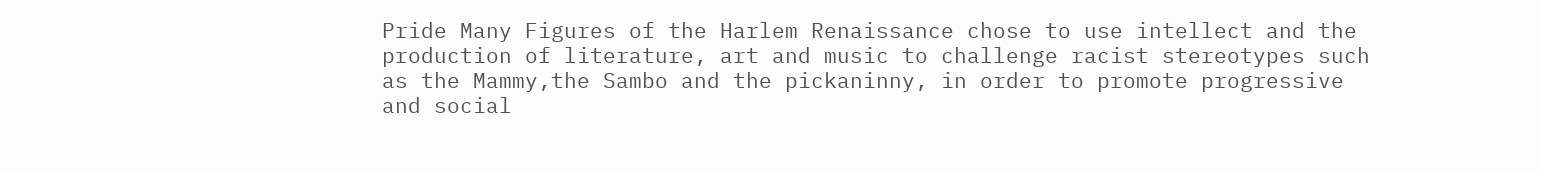Pride Many Figures of the Harlem Renaissance chose to use intellect and the production of literature, art and music to challenge racist stereotypes such as the Mammy,the Sambo and the pickaninny, in order to promote progressive and social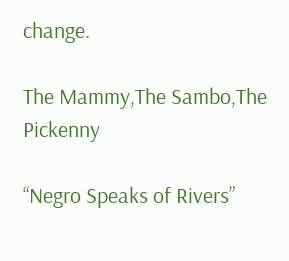change.

The Mammy,The Sambo,The Pickenny

“Negro Speaks of Rivers”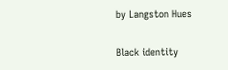by Langston Hues

Black identity